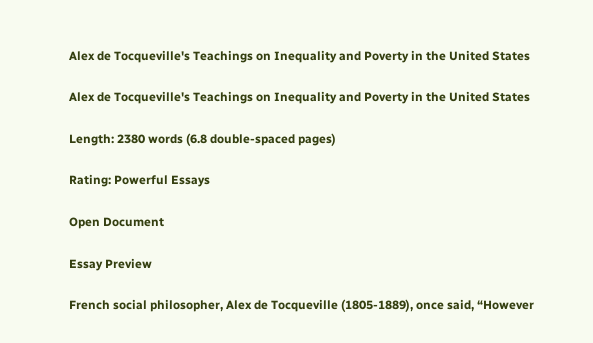Alex de Tocqueville's Teachings on Inequality and Poverty in the United States

Alex de Tocqueville's Teachings on Inequality and Poverty in the United States

Length: 2380 words (6.8 double-spaced pages)

Rating: Powerful Essays

Open Document

Essay Preview

French social philosopher, Alex de Tocqueville (1805-1889), once said, “However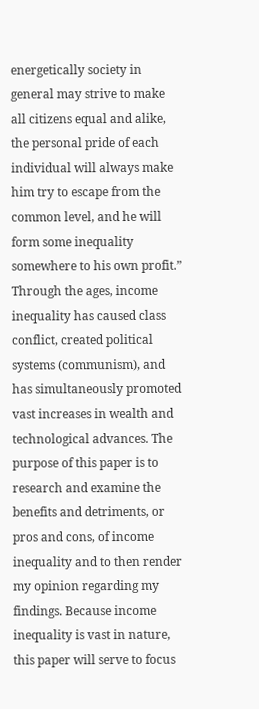energetically society in general may strive to make all citizens equal and alike, the personal pride of each individual will always make him try to escape from the common level, and he will form some inequality somewhere to his own profit.” Through the ages, income inequality has caused class conflict, created political systems (communism), and has simultaneously promoted vast increases in wealth and technological advances. The purpose of this paper is to research and examine the benefits and detriments, or pros and cons, of income inequality and to then render my opinion regarding my findings. Because income inequality is vast in nature, this paper will serve to focus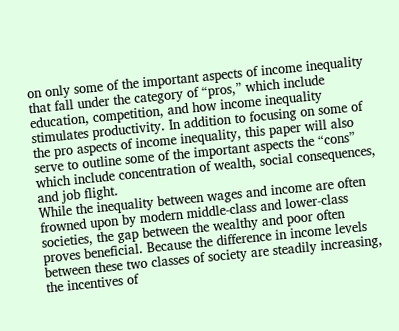on only some of the important aspects of income inequality that fall under the category of “pros,” which include education, competition, and how income inequality stimulates productivity. In addition to focusing on some of the pro aspects of income inequality, this paper will also serve to outline some of the important aspects the “cons” which include concentration of wealth, social consequences, and job flight.
While the inequality between wages and income are often frowned upon by modern middle-class and lower-class societies, the gap between the wealthy and poor often proves beneficial. Because the difference in income levels between these two classes of society are steadily increasing, the incentives of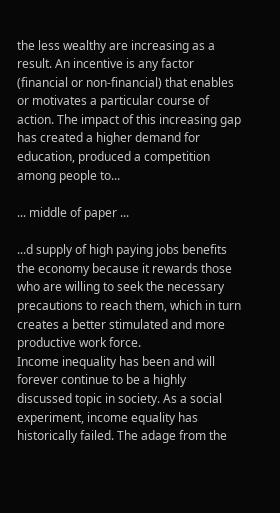the less wealthy are increasing as a result. An incentive is any factor (financial or non-financial) that enables or motivates a particular course of action. The impact of this increasing gap has created a higher demand for education, produced a competition among people to...

... middle of paper ...

...d supply of high paying jobs benefits the economy because it rewards those who are willing to seek the necessary precautions to reach them, which in turn creates a better stimulated and more productive work force.
Income inequality has been and will forever continue to be a highly discussed topic in society. As a social experiment, income equality has historically failed. The adage from the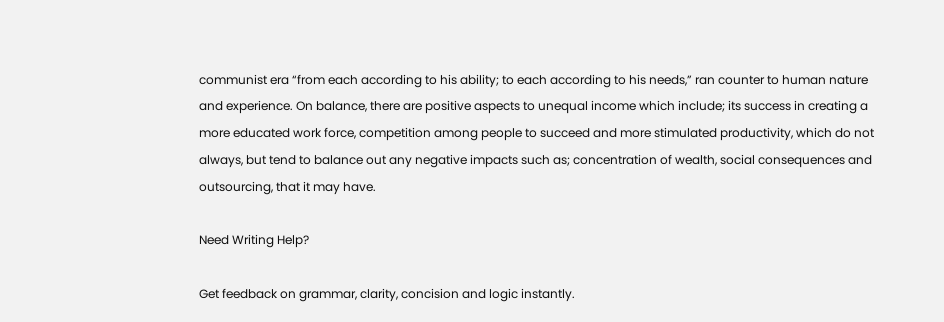communist era “from each according to his ability; to each according to his needs,” ran counter to human nature and experience. On balance, there are positive aspects to unequal income which include; its success in creating a more educated work force, competition among people to succeed and more stimulated productivity, which do not always, but tend to balance out any negative impacts such as; concentration of wealth, social consequences and outsourcing, that it may have.

Need Writing Help?

Get feedback on grammar, clarity, concision and logic instantly.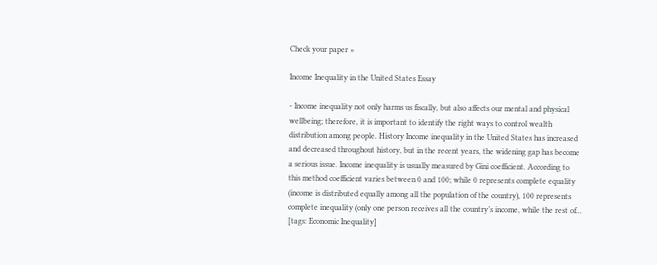Check your paper »

Income Inequality in the United States Essay

- Income inequality not only harms us fiscally, but also affects our mental and physical wellbeing; therefore, it is important to identify the right ways to control wealth distribution among people. History Income inequality in the United States has increased and decreased throughout history, but in the recent years, the widening gap has become a serious issue. Income inequality is usually measured by Gini coefficient. According to this method coefficient varies between 0 and 100; while 0 represents complete equality (income is distributed equally among all the population of the country), 100 represents complete inequality (only one person receives all the country’s income, while the rest of...   [tags: Economic Inequality]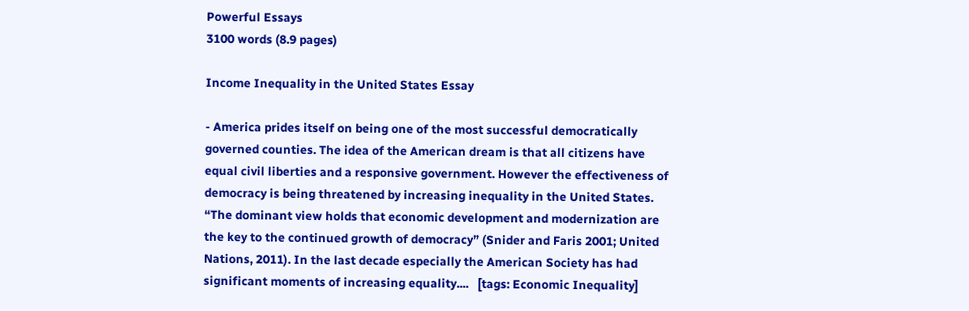Powerful Essays
3100 words (8.9 pages)

Income Inequality in the United States Essay

- America prides itself on being one of the most successful democratically governed counties. The idea of the American dream is that all citizens have equal civil liberties and a responsive government. However the effectiveness of democracy is being threatened by increasing inequality in the United States. “The dominant view holds that economic development and modernization are the key to the continued growth of democracy” (Snider and Faris 2001; United Nations, 2011). In the last decade especially the American Society has had significant moments of increasing equality....   [tags: Economic Inequality]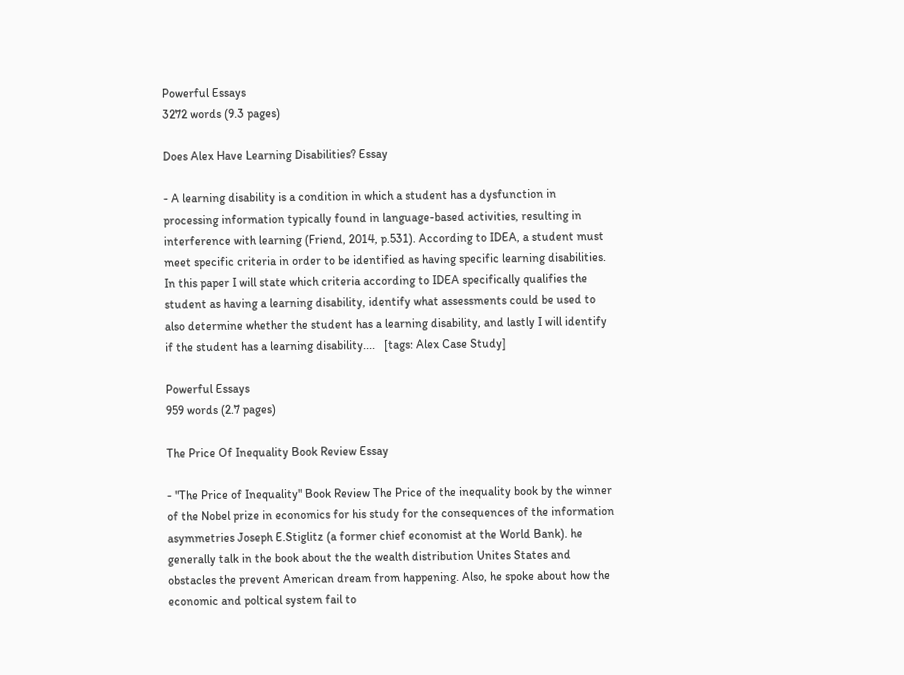Powerful Essays
3272 words (9.3 pages)

Does Alex Have Learning Disabilities? Essay

- A learning disability is a condition in which a student has a dysfunction in processing information typically found in language-based activities, resulting in interference with learning (Friend, 2014, p.531). According to IDEA, a student must meet specific criteria in order to be identified as having specific learning disabilities. In this paper I will state which criteria according to IDEA specifically qualifies the student as having a learning disability, identify what assessments could be used to also determine whether the student has a learning disability, and lastly I will identify if the student has a learning disability....   [tags: Alex Case Study]

Powerful Essays
959 words (2.7 pages)

The Price Of Inequality Book Review Essay

- "The Price of Inequality" Book Review The Price of the inequality book by the winner of the Nobel prize in economics for his study for the consequences of the information asymmetries Joseph E.Stiglitz (a former chief economist at the World Bank). he generally talk in the book about the the wealth distribution Unites States and obstacles the prevent American dream from happening. Also, he spoke about how the economic and poltical system fail to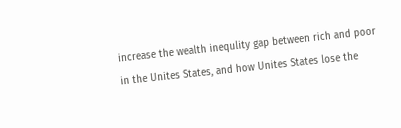increase the wealth inequlity gap between rich and poor in the Unites States, and how Unites States lose the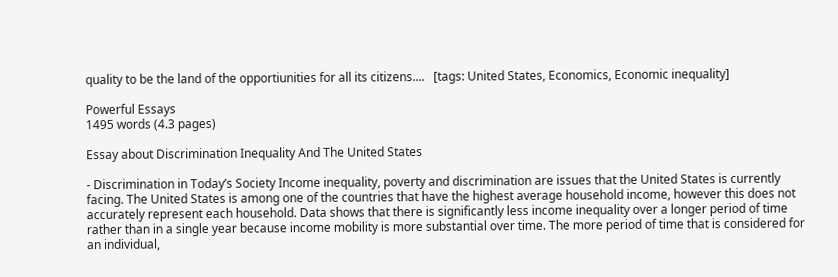quality to be the land of the opportiunities for all its citizens....   [tags: United States, Economics, Economic inequality]

Powerful Essays
1495 words (4.3 pages)

Essay about Discrimination Inequality And The United States

- Discrimination in Today’s Society Income inequality, poverty and discrimination are issues that the United States is currently facing. The United States is among one of the countries that have the highest average household income, however this does not accurately represent each household. Data shows that there is significantly less income inequality over a longer period of time rather than in a single year because income mobility is more substantial over time. The more period of time that is considered for an individual,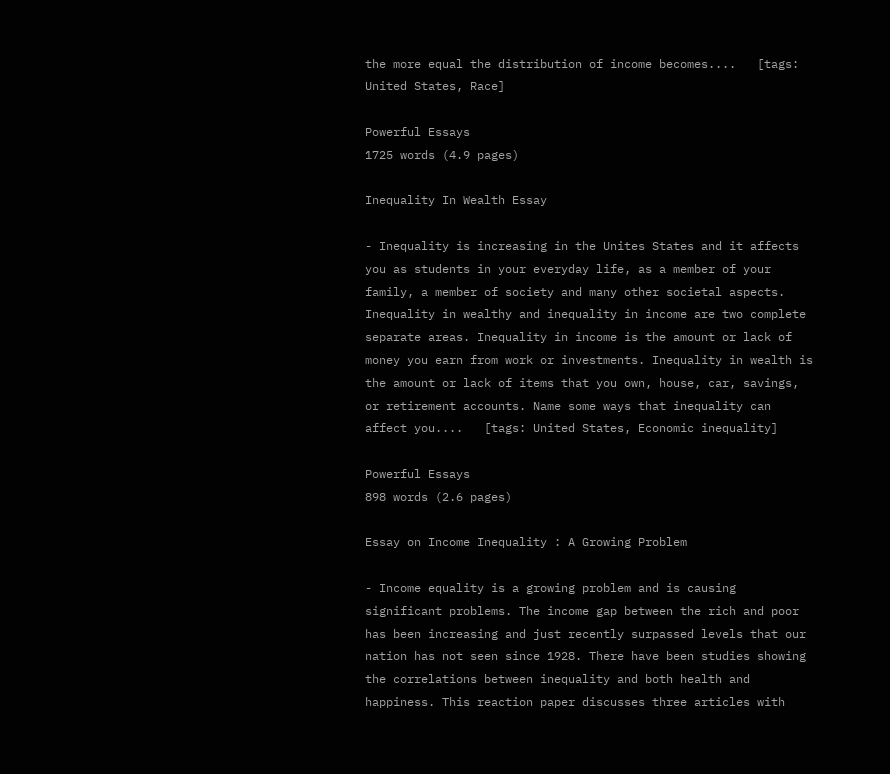the more equal the distribution of income becomes....   [tags: United States, Race]

Powerful Essays
1725 words (4.9 pages)

Inequality In Wealth Essay

- Inequality is increasing in the Unites States and it affects you as students in your everyday life, as a member of your family, a member of society and many other societal aspects. Inequality in wealthy and inequality in income are two complete separate areas. Inequality in income is the amount or lack of money you earn from work or investments. Inequality in wealth is the amount or lack of items that you own, house, car, savings, or retirement accounts. Name some ways that inequality can affect you....   [tags: United States, Economic inequality]

Powerful Essays
898 words (2.6 pages)

Essay on Income Inequality : A Growing Problem

- Income equality is a growing problem and is causing significant problems. The income gap between the rich and poor has been increasing and just recently surpassed levels that our nation has not seen since 1928. There have been studies showing the correlations between inequality and both health and happiness. This reaction paper discusses three articles with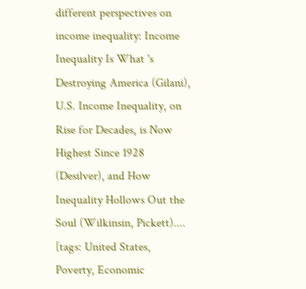different perspectives on income inequality: Income Inequality Is What 's Destroying America (Gilani), U.S. Income Inequality, on Rise for Decades, is Now Highest Since 1928 (Desilver), and How Inequality Hollows Out the Soul (Wilkinsin, Pickett)....   [tags: United States, Poverty, Economic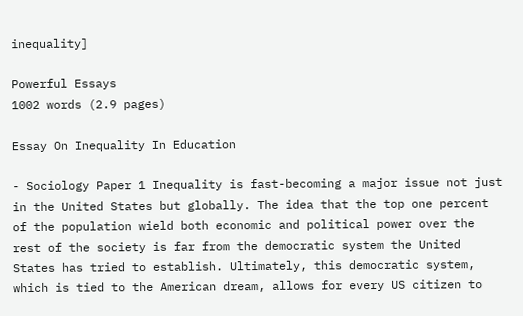inequality]

Powerful Essays
1002 words (2.9 pages)

Essay On Inequality In Education

- Sociology Paper 1 Inequality is fast-becoming a major issue not just in the United States but globally. The idea that the top one percent of the population wield both economic and political power over the rest of the society is far from the democratic system the United States has tried to establish. Ultimately, this democratic system, which is tied to the American dream, allows for every US citizen to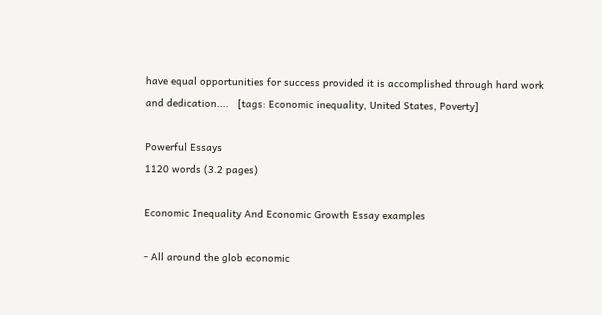have equal opportunities for success provided it is accomplished through hard work and dedication....   [tags: Economic inequality, United States, Poverty]

Powerful Essays
1120 words (3.2 pages)

Economic Inequality And Economic Growth Essay examples

- All around the glob economic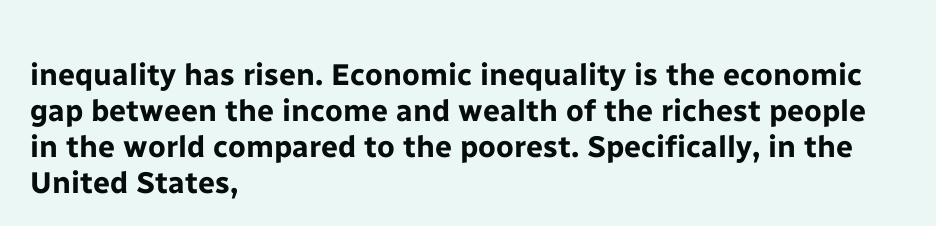inequality has risen. Economic inequality is the economic gap between the income and wealth of the richest people in the world compared to the poorest. Specifically, in the United States,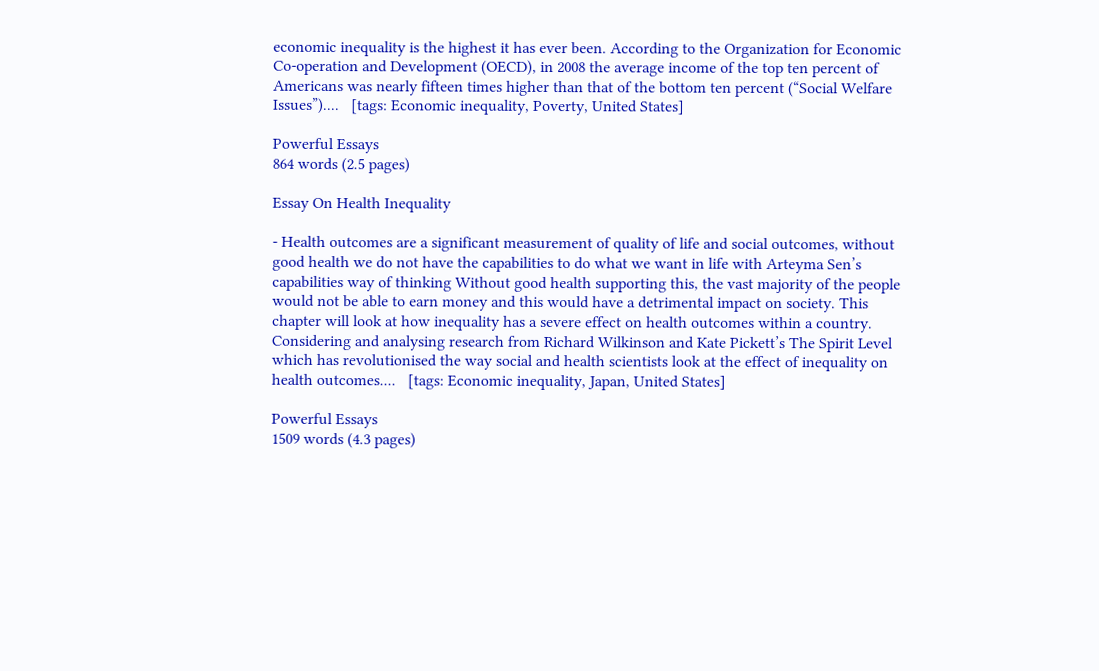economic inequality is the highest it has ever been. According to the Organization for Economic Co-operation and Development (OECD), in 2008 the average income of the top ten percent of Americans was nearly fifteen times higher than that of the bottom ten percent (“Social Welfare Issues”)....   [tags: Economic inequality, Poverty, United States]

Powerful Essays
864 words (2.5 pages)

Essay On Health Inequality

- Health outcomes are a significant measurement of quality of life and social outcomes, without good health we do not have the capabilities to do what we want in life with Arteyma Sen’s capabilities way of thinking Without good health supporting this, the vast majority of the people would not be able to earn money and this would have a detrimental impact on society. This chapter will look at how inequality has a severe effect on health outcomes within a country. Considering and analysing research from Richard Wilkinson and Kate Pickett’s The Spirit Level which has revolutionised the way social and health scientists look at the effect of inequality on health outcomes....   [tags: Economic inequality, Japan, United States]

Powerful Essays
1509 words (4.3 pages)